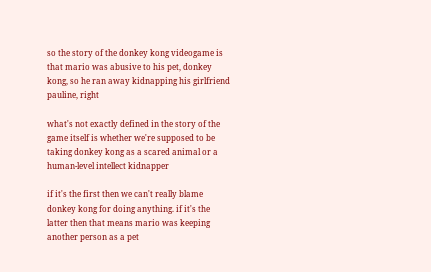so the story of the donkey kong videogame is that mario was abusive to his pet, donkey kong, so he ran away kidnapping his girlfriend pauline, right

what's not exactly defined in the story of the game itself is whether we're supposed to be taking donkey kong as a scared animal or a human-level intellect kidnapper

if it's the first then we can't really blame donkey kong for doing anything. if it's the latter then that means mario was keeping another person as a pet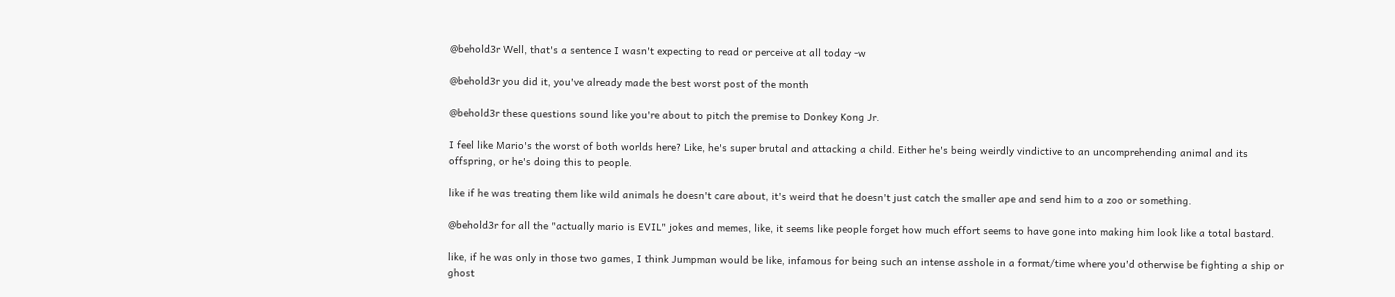@behold3r Well, that's a sentence I wasn't expecting to read or perceive at all today -w

@behold3r you did it, you've already made the best worst post of the month

@behold3r these questions sound like you're about to pitch the premise to Donkey Kong Jr.

I feel like Mario's the worst of both worlds here? Like, he's super brutal and attacking a child. Either he's being weirdly vindictive to an uncomprehending animal and its offspring, or he's doing this to people.

like if he was treating them like wild animals he doesn't care about, it's weird that he doesn't just catch the smaller ape and send him to a zoo or something.

@behold3r for all the "actually mario is EVIL" jokes and memes, like, it seems like people forget how much effort seems to have gone into making him look like a total bastard.

like, if he was only in those two games, I think Jumpman would be like, infamous for being such an intense asshole in a format/time where you'd otherwise be fighting a ship or ghost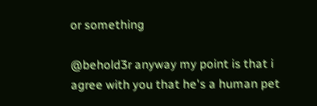or something

@behold3r anyway my point is that i agree with you that he's a human pet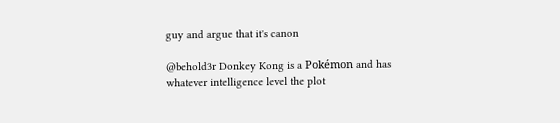guy and argue that it's canon

@behold3r Donkey Kong is a Pokémon and has whatever intelligence level the plot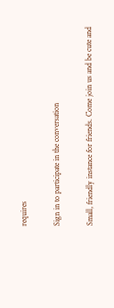requires

Sign in to participate in the conversation

Small, friendly instance for friends. Come join us and be cute and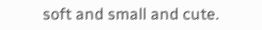soft and small and cute.